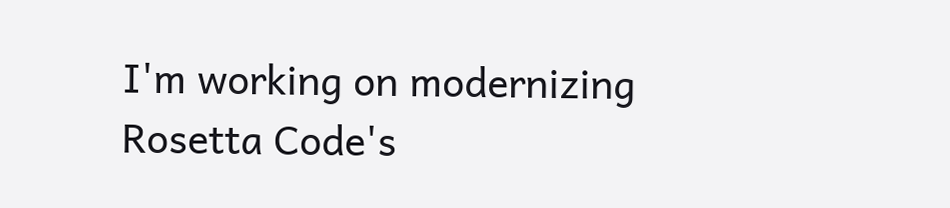I'm working on modernizing Rosetta Code's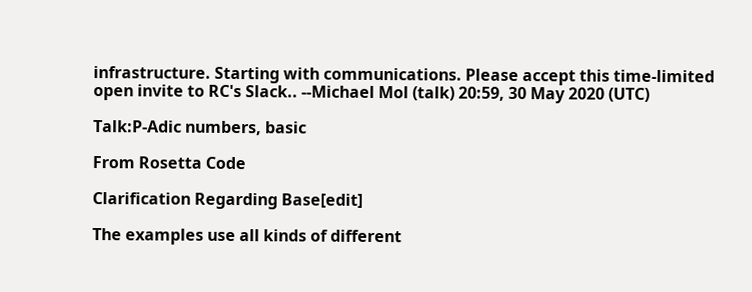infrastructure. Starting with communications. Please accept this time-limited open invite to RC's Slack.. --Michael Mol (talk) 20:59, 30 May 2020 (UTC)

Talk:P-Adic numbers, basic

From Rosetta Code

Clarification Regarding Base[edit]

The examples use all kinds of different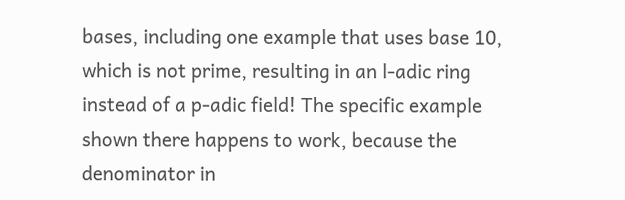bases, including one example that uses base 10, which is not prime, resulting in an l-adic ring instead of a p-adic field! The specific example shown there happens to work, because the denominator in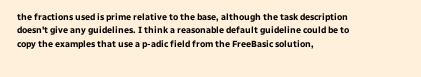the fractions used is prime relative to the base, although the task description doesn't give any guidelines. I think a reasonable default guideline could be to copy the examples that use a p-adic field from the FreeBasic solution,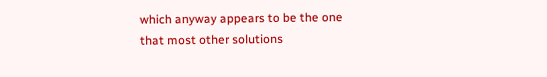which anyway appears to be the one that most other solutions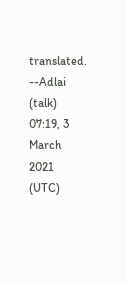translated. --Adlai (talk) 07:19, 3 March 2021 (UTC)